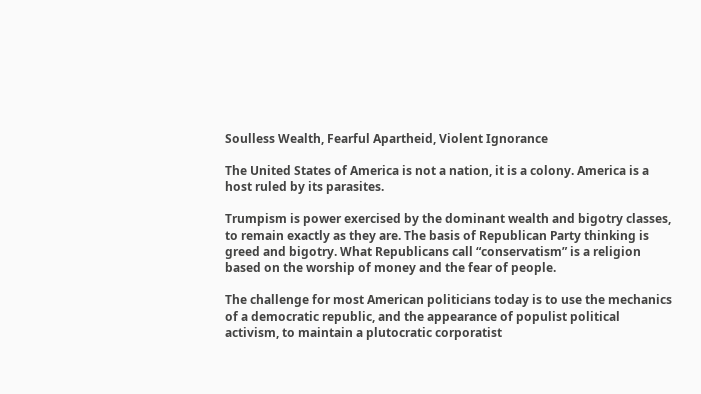Soulless Wealth, Fearful Apartheid, Violent Ignorance

The United States of America is not a nation, it is a colony. America is a host ruled by its parasites.

Trumpism is power exercised by the dominant wealth and bigotry classes, to remain exactly as they are. The basis of Republican Party thinking is greed and bigotry. What Republicans call “conservatism” is a religion based on the worship of money and the fear of people.

The challenge for most American politicians today is to use the mechanics of a democratic republic, and the appearance of populist political activism, to maintain a plutocratic corporatist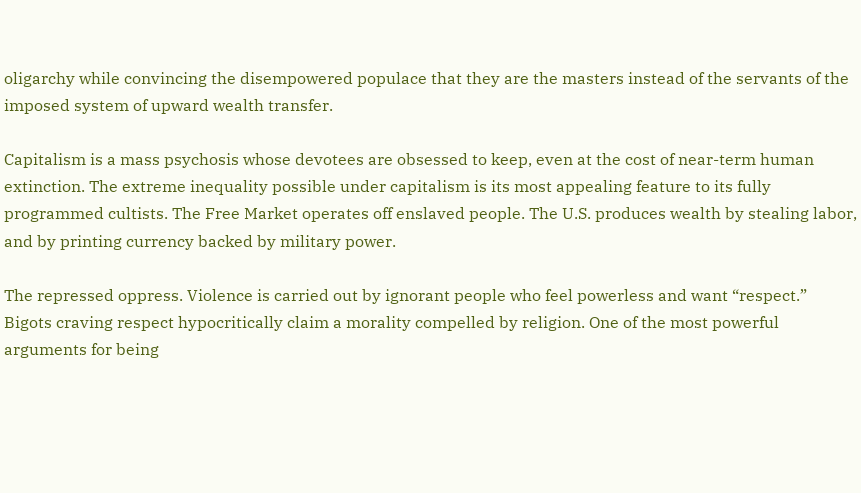oligarchy while convincing the disempowered populace that they are the masters instead of the servants of the imposed system of upward wealth transfer.

Capitalism is a mass psychosis whose devotees are obsessed to keep, even at the cost of near-term human extinction. The extreme inequality possible under capitalism is its most appealing feature to its fully programmed cultists. The Free Market operates off enslaved people. The U.S. produces wealth by stealing labor, and by printing currency backed by military power.

The repressed oppress. Violence is carried out by ignorant people who feel powerless and want “respect.” Bigots craving respect hypocritically claim a morality compelled by religion. One of the most powerful arguments for being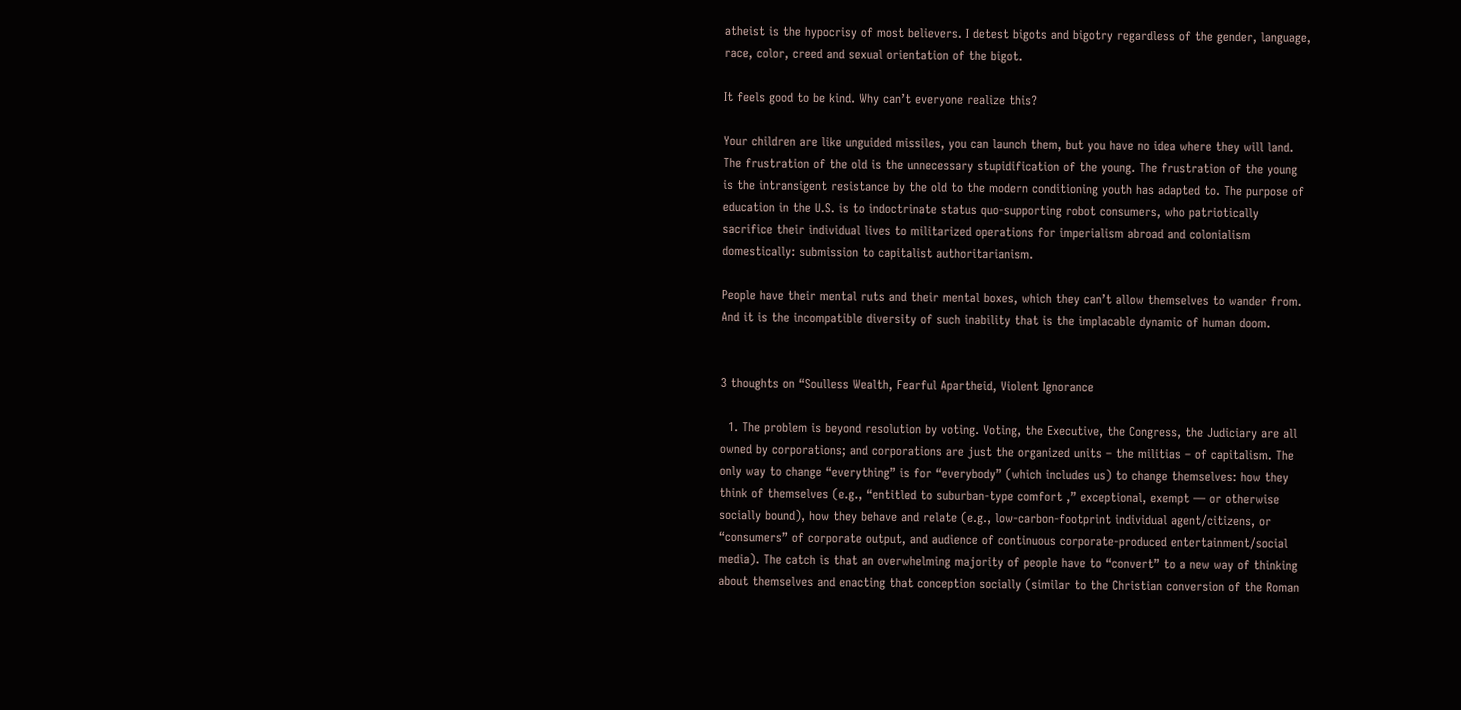atheist is the hypocrisy of most believers. I detest bigots and bigotry regardless of the gender, language, race, color, creed and sexual orientation of the bigot.

It feels good to be kind. Why can’t everyone realize this?

Your children are like unguided missiles, you can launch them, but you have no idea where they will land. The frustration of the old is the unnecessary stupidification of the young. The frustration of the young is the intransigent resistance by the old to the modern conditioning youth has adapted to. The purpose of education in the U.S. is to indoctrinate status quo-supporting robot consumers, who patriotically sacrifice their individual lives to militarized operations for imperialism abroad and colonialism domestically: submission to capitalist authoritarianism.

People have their mental ruts and their mental boxes, which they can’t allow themselves to wander from. And it is the incompatible diversity of such inability that is the implacable dynamic of human doom.


3 thoughts on “Soulless Wealth, Fearful Apartheid, Violent Ignorance

  1. The problem is beyond resolution by voting. Voting, the Executive, the Congress, the Judiciary are all owned by corporations; and corporations are just the organized units – the militias – of capitalism. The only way to change “everything” is for “everybody” (which includes us) to change themselves: how they think of themselves (e.g., “entitled to suburban-type comfort ,” exceptional, exempt — or otherwise socially bound), how they behave and relate (e.g., low-carbon-footprint individual agent/citizens, or “consumers” of corporate output, and audience of continuous corporate-produced entertainment/social media). The catch is that an overwhelming majority of people have to “convert” to a new way of thinking about themselves and enacting that conception socially (similar to the Christian conversion of the Roman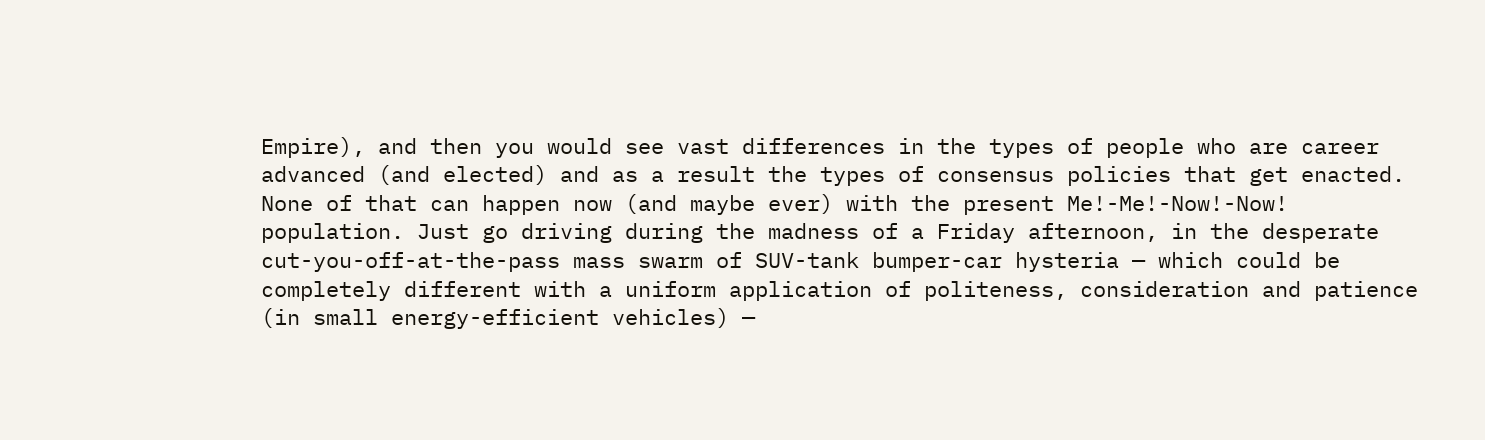Empire), and then you would see vast differences in the types of people who are career advanced (and elected) and as a result the types of consensus policies that get enacted. None of that can happen now (and maybe ever) with the present Me!-Me!-Now!-Now! population. Just go driving during the madness of a Friday afternoon, in the desperate cut-you-off-at-the-pass mass swarm of SUV-tank bumper-car hysteria — which could be completely different with a uniform application of politeness, consideration and patience (in small energy-efficient vehicles) —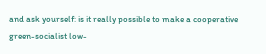and ask yourself: is it really possible to make a cooperative green-socialist low-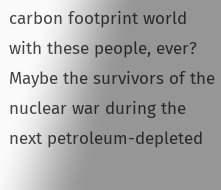carbon footprint world with these people, ever? Maybe the survivors of the nuclear war during the next petroleum-depleted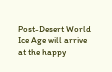Post-Desert World Ice Age will arrive at the happy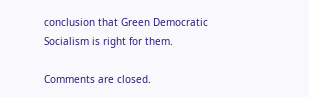conclusion that Green Democratic Socialism is right for them.

Comments are closed.